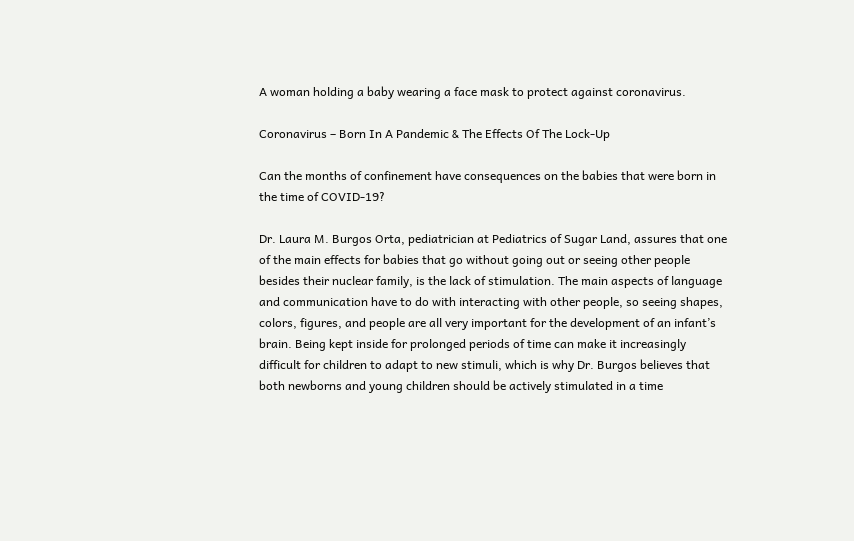A woman holding a baby wearing a face mask to protect against coronavirus.

Coronavirus – Born In A Pandemic & The Effects Of The Lock-Up

Can the months of confinement have consequences on the babies that were born in the time of COVID-19?

Dr. Laura M. Burgos Orta, pediatrician at Pediatrics of Sugar Land, assures that one of the main effects for babies that go without going out or seeing other people besides their nuclear family, is the lack of stimulation. The main aspects of language and communication have to do with interacting with other people, so seeing shapes, colors, figures, and people are all very important for the development of an infant’s brain. Being kept inside for prolonged periods of time can make it increasingly difficult for children to adapt to new stimuli, which is why Dr. Burgos believes that both newborns and young children should be actively stimulated in a time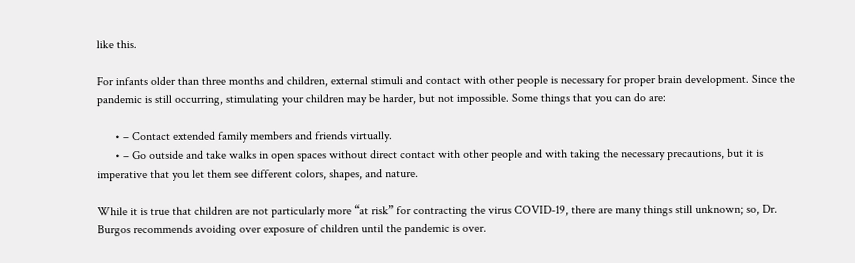like this.

For infants older than three months and children, external stimuli and contact with other people is necessary for proper brain development. Since the pandemic is still occurring, stimulating your children may be harder, but not impossible. Some things that you can do are:

      • – Contact extended family members and friends virtually.
      • – Go outside and take walks in open spaces without direct contact with other people and with taking the necessary precautions, but it is imperative that you let them see different colors, shapes, and nature.

While it is true that children are not particularly more “at risk” for contracting the virus COVID-19, there are many things still unknown; so, Dr. Burgos recommends avoiding over exposure of children until the pandemic is over.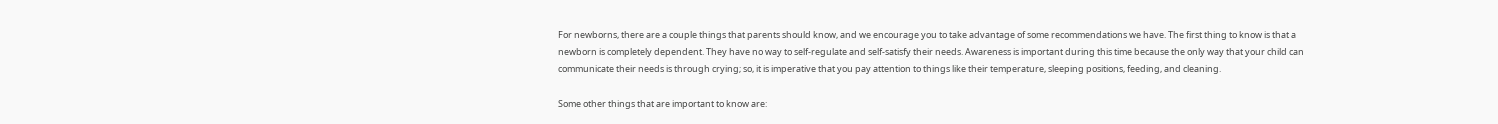For newborns, there are a couple things that parents should know, and we encourage you to take advantage of some recommendations we have. The first thing to know is that a newborn is completely dependent. They have no way to self-regulate and self-satisfy their needs. Awareness is important during this time because the only way that your child can communicate their needs is through crying; so, it is imperative that you pay attention to things like their temperature, sleeping positions, feeding, and cleaning.

Some other things that are important to know are: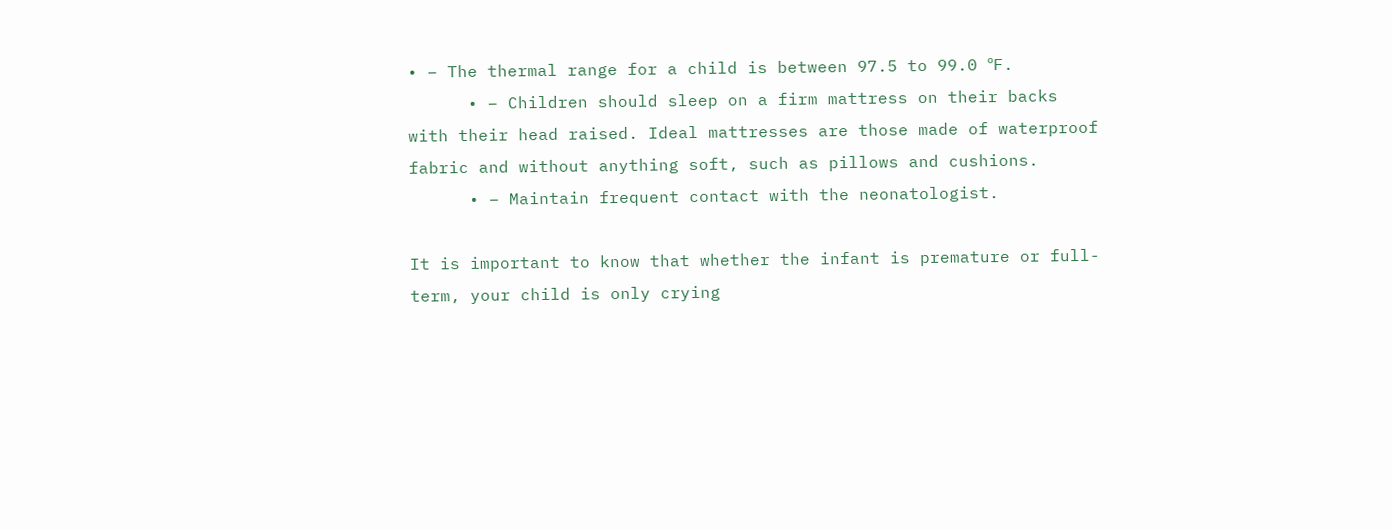• – The thermal range for a child is between 97.5 to 99.0 ºF.
      • – Children should sleep on a firm mattress on their backs with their head raised. Ideal mattresses are those made of waterproof fabric and without anything soft, such as pillows and cushions.
      • – Maintain frequent contact with the neonatologist.

It is important to know that whether the infant is premature or full-term, your child is only crying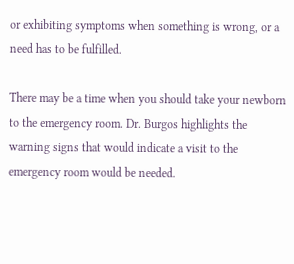or exhibiting symptoms when something is wrong, or a need has to be fulfilled.

There may be a time when you should take your newborn to the emergency room. Dr. Burgos highlights the warning signs that would indicate a visit to the emergency room would be needed.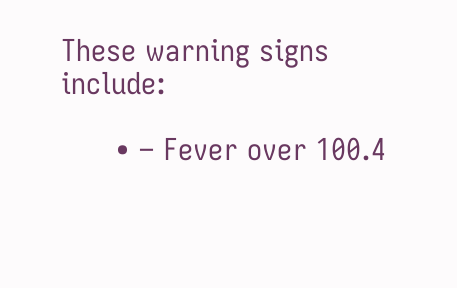These warning signs include:

      • – Fever over 100.4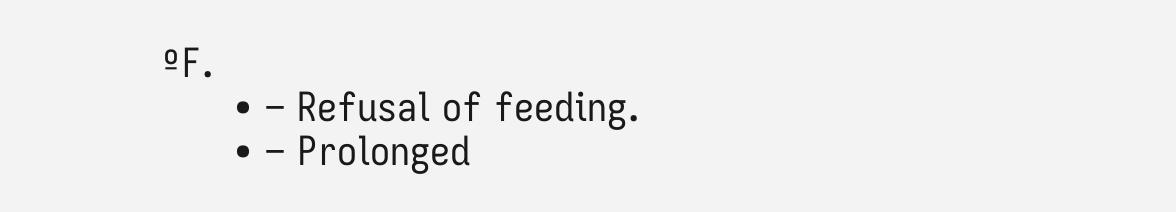ºF.
      • – Refusal of feeding.
      • – Prolonged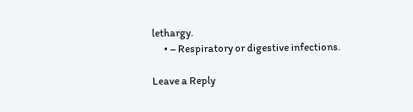lethargy.
      • – Respiratory or digestive infections.

Leave a Reply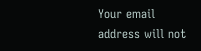Your email address will not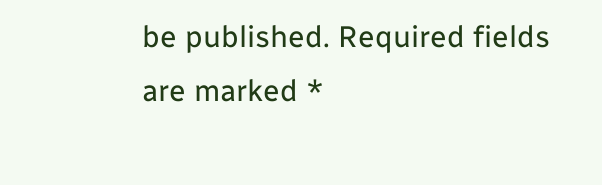be published. Required fields are marked *